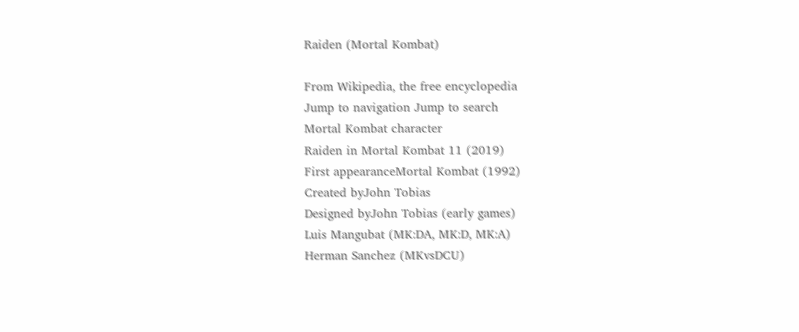Raiden (Mortal Kombat)

From Wikipedia, the free encyclopedia
Jump to navigation Jump to search
Mortal Kombat character
Raiden in Mortal Kombat 11 (2019)
First appearanceMortal Kombat (1992)
Created byJohn Tobias
Designed byJohn Tobias (early games)
Luis Mangubat (MK:DA, MK:D, MK:A)
Herman Sanchez (MKvsDCU)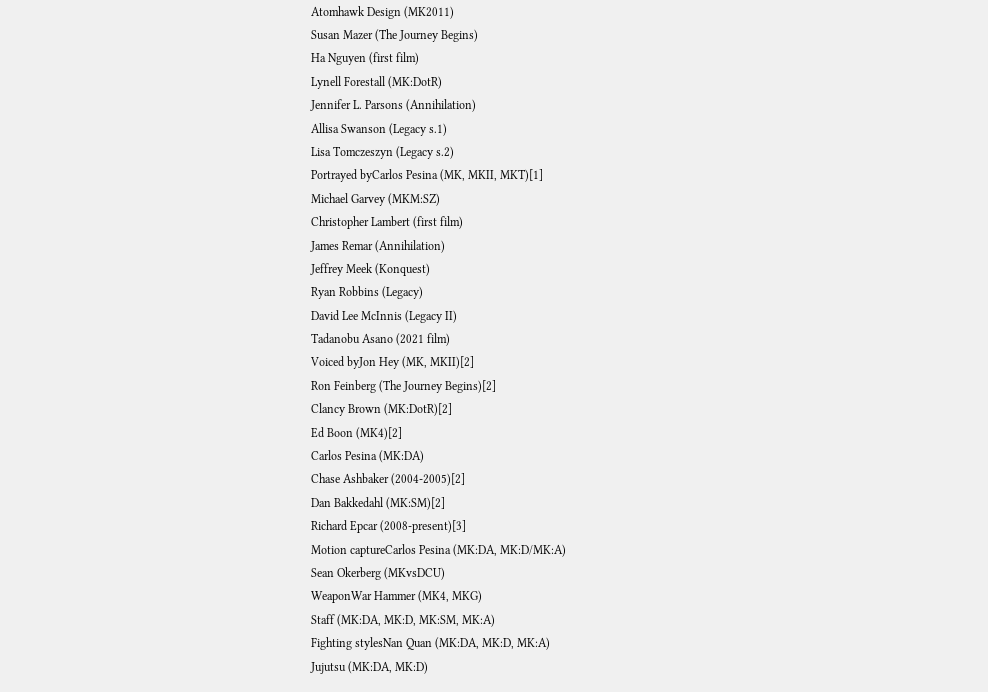Atomhawk Design (MK2011)
Susan Mazer (The Journey Begins)
Ha Nguyen (first film)
Lynell Forestall (MK:DotR)
Jennifer L. Parsons (Annihilation)
Allisa Swanson (Legacy s.1)
Lisa Tomczeszyn (Legacy s.2)
Portrayed byCarlos Pesina (MK, MKII, MKT)[1]
Michael Garvey (MKM:SZ)
Christopher Lambert (first film)
James Remar (Annihilation)
Jeffrey Meek (Konquest)
Ryan Robbins (Legacy)
David Lee McInnis (Legacy II)
Tadanobu Asano (2021 film)
Voiced byJon Hey (MK, MKII)[2]
Ron Feinberg (The Journey Begins)[2]
Clancy Brown (MK:DotR)[2]
Ed Boon (MK4)[2]
Carlos Pesina (MK:DA)
Chase Ashbaker (2004-2005)[2]
Dan Bakkedahl (MK:SM)[2]
Richard Epcar (2008-present)[3]
Motion captureCarlos Pesina (MK:DA, MK:D/MK:A)
Sean Okerberg (MKvsDCU)
WeaponWar Hammer (MK4, MKG)
Staff (MK:DA, MK:D, MK:SM, MK:A)
Fighting stylesNan Quan (MK:DA, MK:D, MK:A)
Jujutsu (MK:DA, MK:D)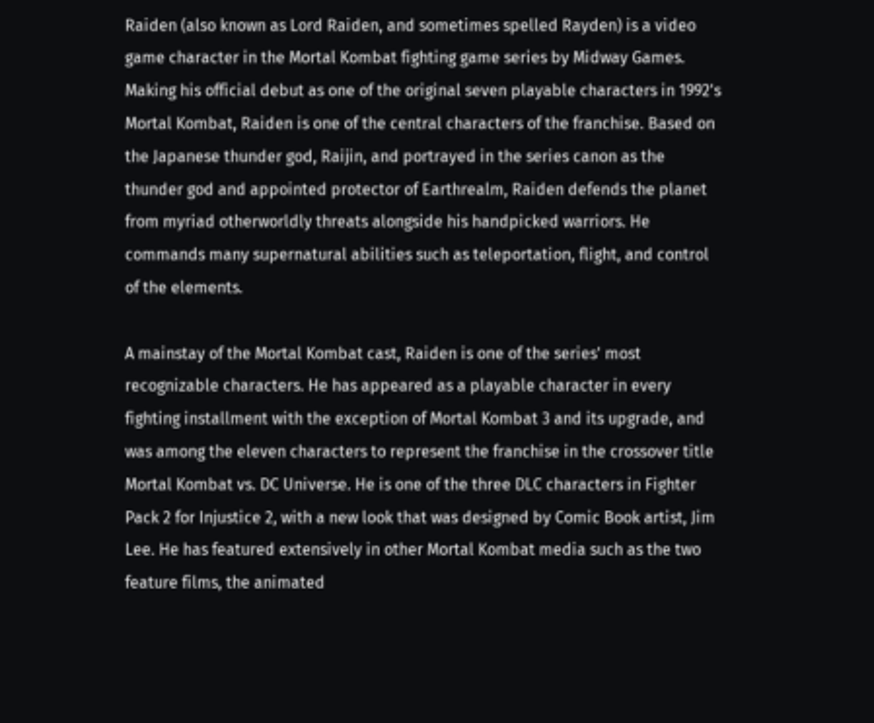Raiden (also known as Lord Raiden, and sometimes spelled Rayden) is a video game character in the Mortal Kombat fighting game series by Midway Games. Making his official debut as one of the original seven playable characters in 1992's Mortal Kombat, Raiden is one of the central characters of the franchise. Based on the Japanese thunder god, Raijin, and portrayed in the series canon as the thunder god and appointed protector of Earthrealm, Raiden defends the planet from myriad otherworldly threats alongside his handpicked warriors. He commands many supernatural abilities such as teleportation, flight, and control of the elements.

A mainstay of the Mortal Kombat cast, Raiden is one of the series' most recognizable characters. He has appeared as a playable character in every fighting installment with the exception of Mortal Kombat 3 and its upgrade, and was among the eleven characters to represent the franchise in the crossover title Mortal Kombat vs. DC Universe. He is one of the three DLC characters in Fighter Pack 2 for Injustice 2, with a new look that was designed by Comic Book artist, Jim Lee. He has featured extensively in other Mortal Kombat media such as the two feature films, the animated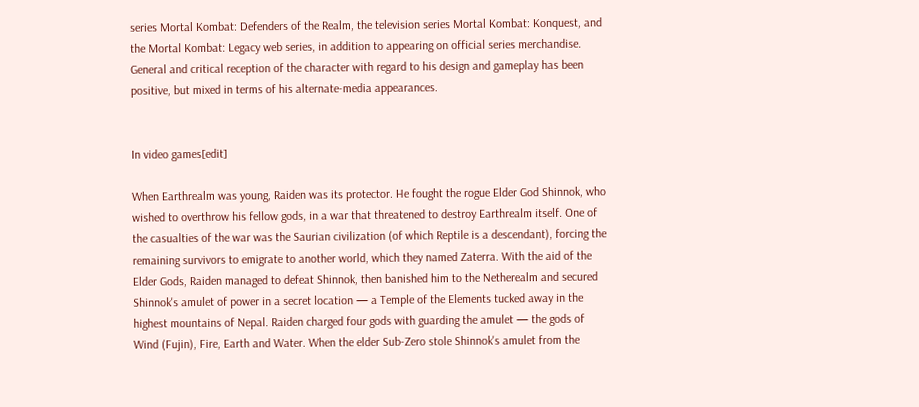series Mortal Kombat: Defenders of the Realm, the television series Mortal Kombat: Konquest, and the Mortal Kombat: Legacy web series, in addition to appearing on official series merchandise. General and critical reception of the character with regard to his design and gameplay has been positive, but mixed in terms of his alternate-media appearances.


In video games[edit]

When Earthrealm was young, Raiden was its protector. He fought the rogue Elder God Shinnok, who wished to overthrow his fellow gods, in a war that threatened to destroy Earthrealm itself. One of the casualties of the war was the Saurian civilization (of which Reptile is a descendant), forcing the remaining survivors to emigrate to another world, which they named Zaterra. With the aid of the Elder Gods, Raiden managed to defeat Shinnok, then banished him to the Netherealm and secured Shinnok's amulet of power in a secret location — a Temple of the Elements tucked away in the highest mountains of Nepal. Raiden charged four gods with guarding the amulet — the gods of Wind (Fujin), Fire, Earth and Water. When the elder Sub-Zero stole Shinnok's amulet from the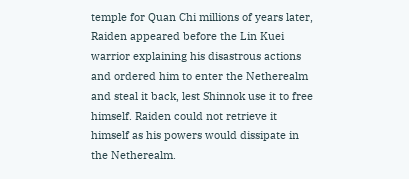temple for Quan Chi millions of years later, Raiden appeared before the Lin Kuei warrior explaining his disastrous actions and ordered him to enter the Netherealm and steal it back, lest Shinnok use it to free himself. Raiden could not retrieve it himself as his powers would dissipate in the Netherealm.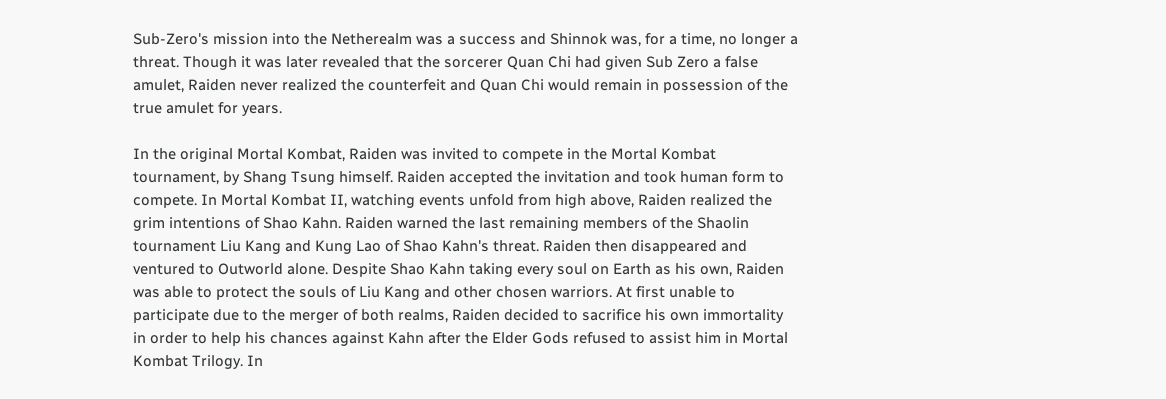Sub-Zero's mission into the Netherealm was a success and Shinnok was, for a time, no longer a threat. Though it was later revealed that the sorcerer Quan Chi had given Sub Zero a false amulet, Raiden never realized the counterfeit and Quan Chi would remain in possession of the true amulet for years.

In the original Mortal Kombat, Raiden was invited to compete in the Mortal Kombat tournament, by Shang Tsung himself. Raiden accepted the invitation and took human form to compete. In Mortal Kombat II, watching events unfold from high above, Raiden realized the grim intentions of Shao Kahn. Raiden warned the last remaining members of the Shaolin tournament Liu Kang and Kung Lao of Shao Kahn's threat. Raiden then disappeared and ventured to Outworld alone. Despite Shao Kahn taking every soul on Earth as his own, Raiden was able to protect the souls of Liu Kang and other chosen warriors. At first unable to participate due to the merger of both realms, Raiden decided to sacrifice his own immortality in order to help his chances against Kahn after the Elder Gods refused to assist him in Mortal Kombat Trilogy. In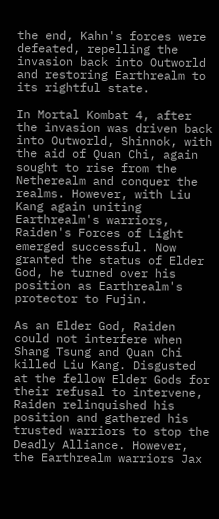the end, Kahn's forces were defeated, repelling the invasion back into Outworld and restoring Earthrealm to its rightful state.

In Mortal Kombat 4, after the invasion was driven back into Outworld, Shinnok, with the aid of Quan Chi, again sought to rise from the Netherealm and conquer the realms. However, with Liu Kang again uniting Earthrealm's warriors, Raiden's Forces of Light emerged successful. Now granted the status of Elder God, he turned over his position as Earthrealm's protector to Fujin.

As an Elder God, Raiden could not interfere when Shang Tsung and Quan Chi killed Liu Kang. Disgusted at the fellow Elder Gods for their refusal to intervene, Raiden relinquished his position and gathered his trusted warriors to stop the Deadly Alliance. However, the Earthrealm warriors Jax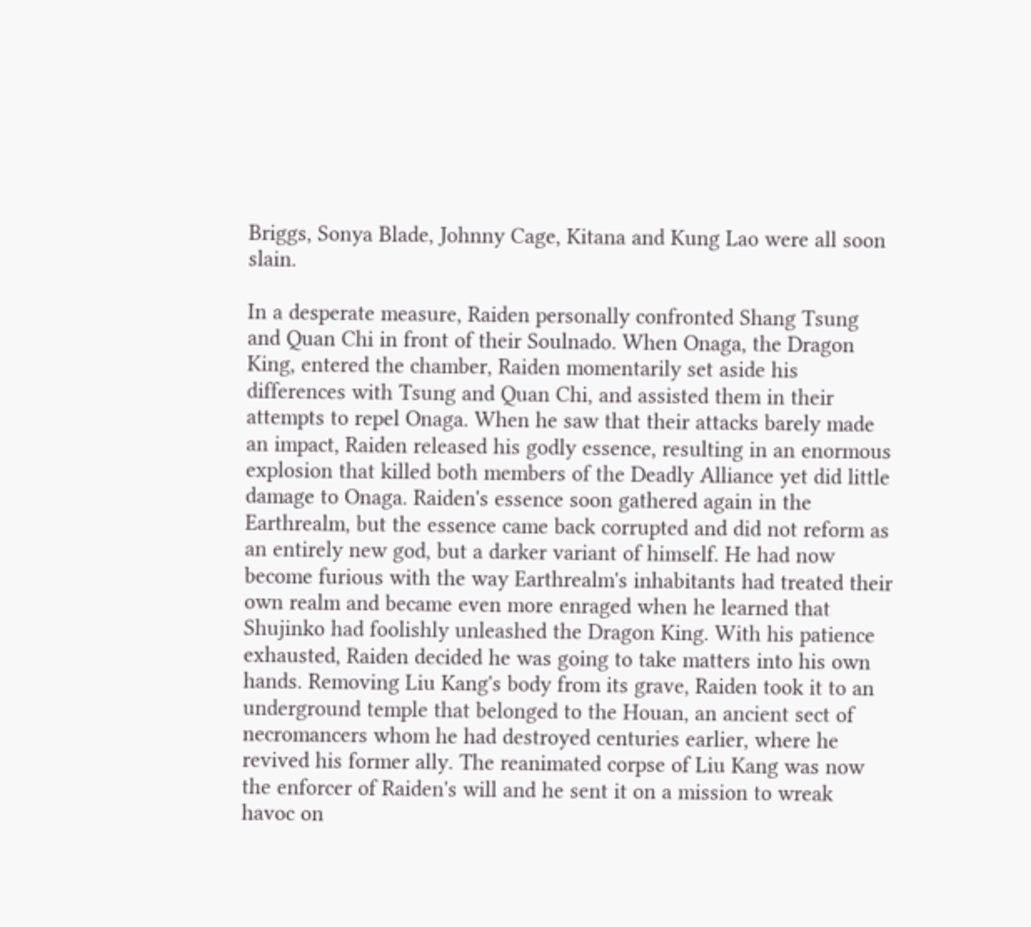Briggs, Sonya Blade, Johnny Cage, Kitana and Kung Lao were all soon slain.

In a desperate measure, Raiden personally confronted Shang Tsung and Quan Chi in front of their Soulnado. When Onaga, the Dragon King, entered the chamber, Raiden momentarily set aside his differences with Tsung and Quan Chi, and assisted them in their attempts to repel Onaga. When he saw that their attacks barely made an impact, Raiden released his godly essence, resulting in an enormous explosion that killed both members of the Deadly Alliance yet did little damage to Onaga. Raiden's essence soon gathered again in the Earthrealm, but the essence came back corrupted and did not reform as an entirely new god, but a darker variant of himself. He had now become furious with the way Earthrealm's inhabitants had treated their own realm and became even more enraged when he learned that Shujinko had foolishly unleashed the Dragon King. With his patience exhausted, Raiden decided he was going to take matters into his own hands. Removing Liu Kang's body from its grave, Raiden took it to an underground temple that belonged to the Houan, an ancient sect of necromancers whom he had destroyed centuries earlier, where he revived his former ally. The reanimated corpse of Liu Kang was now the enforcer of Raiden's will and he sent it on a mission to wreak havoc on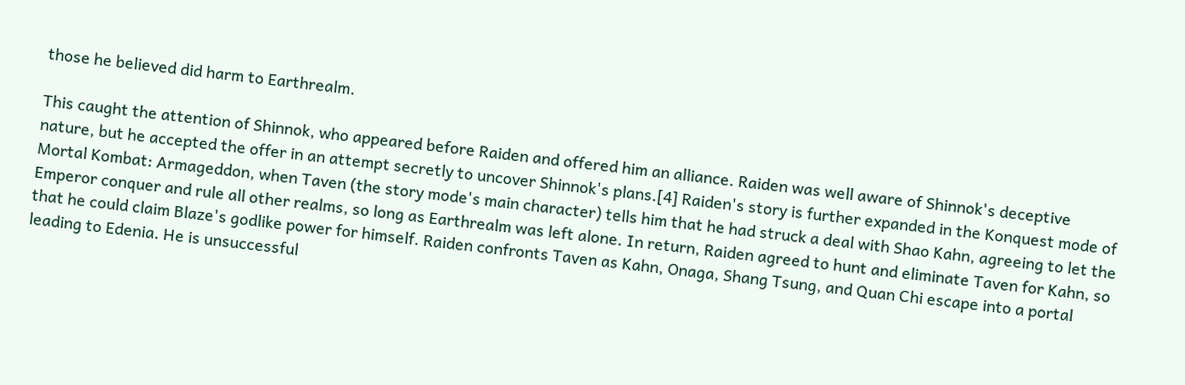those he believed did harm to Earthrealm.

This caught the attention of Shinnok, who appeared before Raiden and offered him an alliance. Raiden was well aware of Shinnok's deceptive nature, but he accepted the offer in an attempt secretly to uncover Shinnok's plans.[4] Raiden's story is further expanded in the Konquest mode of Mortal Kombat: Armageddon, when Taven (the story mode's main character) tells him that he had struck a deal with Shao Kahn, agreeing to let the Emperor conquer and rule all other realms, so long as Earthrealm was left alone. In return, Raiden agreed to hunt and eliminate Taven for Kahn, so that he could claim Blaze's godlike power for himself. Raiden confronts Taven as Kahn, Onaga, Shang Tsung, and Quan Chi escape into a portal leading to Edenia. He is unsuccessful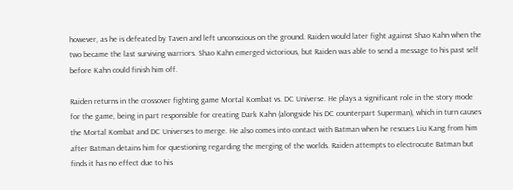however, as he is defeated by Taven and left unconscious on the ground. Raiden would later fight against Shao Kahn when the two became the last surviving warriors. Shao Kahn emerged victorious, but Raiden was able to send a message to his past self before Kahn could finish him off.

Raiden returns in the crossover fighting game Mortal Kombat vs. DC Universe. He plays a significant role in the story mode for the game, being in part responsible for creating Dark Kahn (alongside his DC counterpart Superman), which in turn causes the Mortal Kombat and DC Universes to merge. He also comes into contact with Batman when he rescues Liu Kang from him after Batman detains him for questioning regarding the merging of the worlds. Raiden attempts to electrocute Batman but finds it has no effect due to his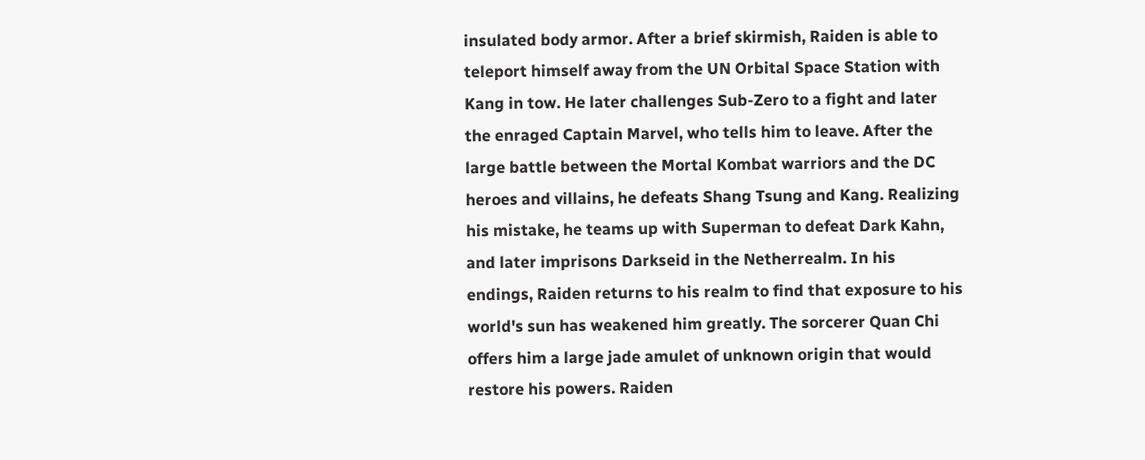insulated body armor. After a brief skirmish, Raiden is able to teleport himself away from the UN Orbital Space Station with Kang in tow. He later challenges Sub-Zero to a fight and later the enraged Captain Marvel, who tells him to leave. After the large battle between the Mortal Kombat warriors and the DC heroes and villains, he defeats Shang Tsung and Kang. Realizing his mistake, he teams up with Superman to defeat Dark Kahn, and later imprisons Darkseid in the Netherrealm. In his endings, Raiden returns to his realm to find that exposure to his world's sun has weakened him greatly. The sorcerer Quan Chi offers him a large jade amulet of unknown origin that would restore his powers. Raiden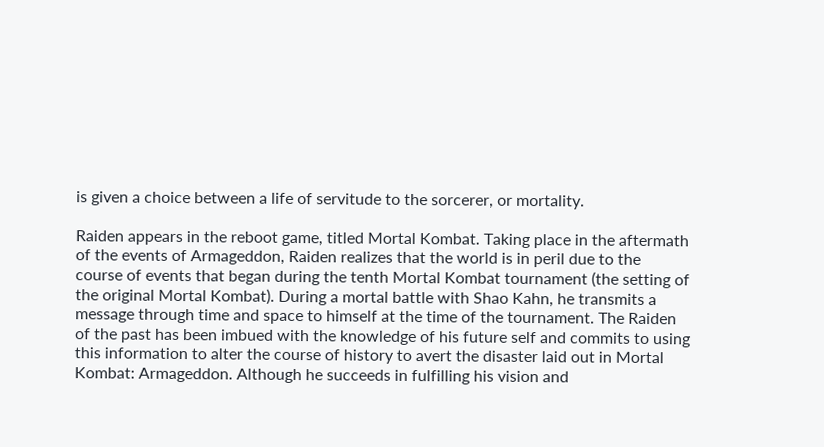is given a choice between a life of servitude to the sorcerer, or mortality.

Raiden appears in the reboot game, titled Mortal Kombat. Taking place in the aftermath of the events of Armageddon, Raiden realizes that the world is in peril due to the course of events that began during the tenth Mortal Kombat tournament (the setting of the original Mortal Kombat). During a mortal battle with Shao Kahn, he transmits a message through time and space to himself at the time of the tournament. The Raiden of the past has been imbued with the knowledge of his future self and commits to using this information to alter the course of history to avert the disaster laid out in Mortal Kombat: Armageddon. Although he succeeds in fulfilling his vision and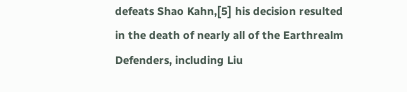defeats Shao Kahn,[5] his decision resulted in the death of nearly all of the Earthrealm Defenders, including Liu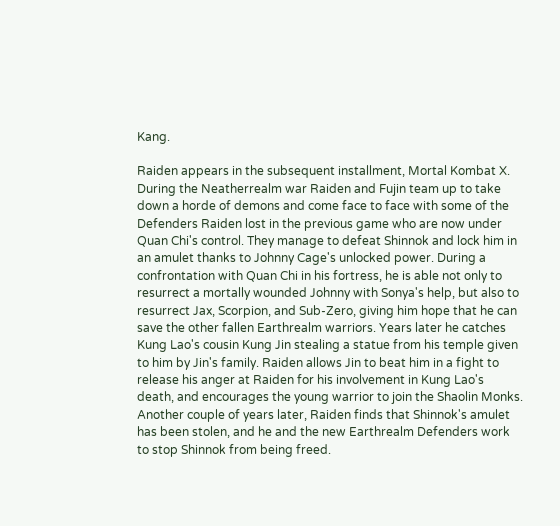Kang.

Raiden appears in the subsequent installment, Mortal Kombat X. During the Neatherrealm war Raiden and Fujin team up to take down a horde of demons and come face to face with some of the Defenders Raiden lost in the previous game who are now under Quan Chi's control. They manage to defeat Shinnok and lock him in an amulet thanks to Johnny Cage's unlocked power. During a confrontation with Quan Chi in his fortress, he is able not only to resurrect a mortally wounded Johnny with Sonya's help, but also to resurrect Jax, Scorpion, and Sub-Zero, giving him hope that he can save the other fallen Earthrealm warriors. Years later he catches Kung Lao's cousin Kung Jin stealing a statue from his temple given to him by Jin's family. Raiden allows Jin to beat him in a fight to release his anger at Raiden for his involvement in Kung Lao's death, and encourages the young warrior to join the Shaolin Monks. Another couple of years later, Raiden finds that Shinnok's amulet has been stolen, and he and the new Earthrealm Defenders work to stop Shinnok from being freed.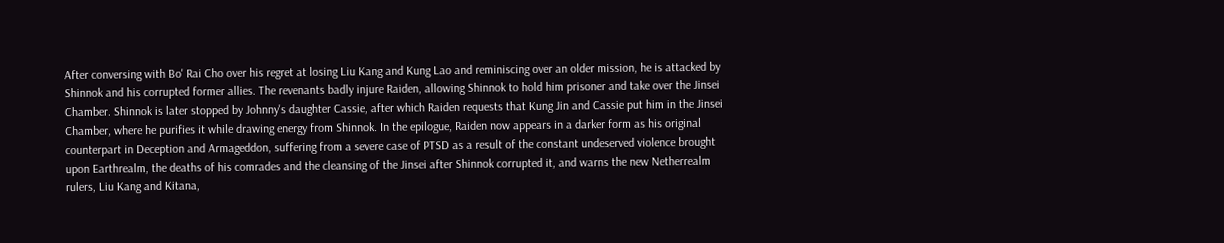After conversing with Bo' Rai Cho over his regret at losing Liu Kang and Kung Lao and reminiscing over an older mission, he is attacked by Shinnok and his corrupted former allies. The revenants badly injure Raiden, allowing Shinnok to hold him prisoner and take over the Jinsei Chamber. Shinnok is later stopped by Johnny's daughter Cassie, after which Raiden requests that Kung Jin and Cassie put him in the Jinsei Chamber, where he purifies it while drawing energy from Shinnok. In the epilogue, Raiden now appears in a darker form as his original counterpart in Deception and Armageddon, suffering from a severe case of PTSD as a result of the constant undeserved violence brought upon Earthrealm, the deaths of his comrades and the cleansing of the Jinsei after Shinnok corrupted it, and warns the new Netherrealm rulers, Liu Kang and Kitana,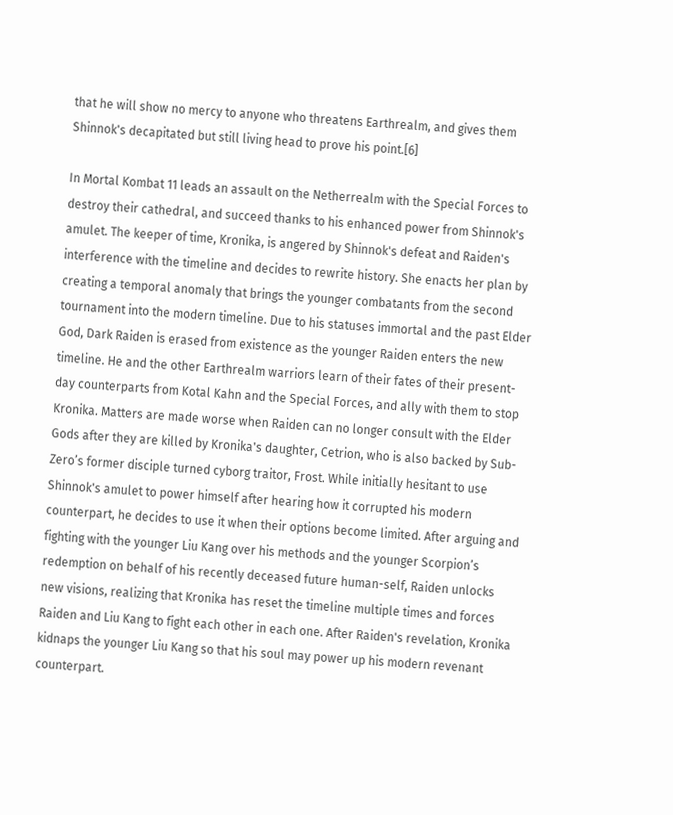that he will show no mercy to anyone who threatens Earthrealm, and gives them Shinnok's decapitated but still living head to prove his point.[6]

In Mortal Kombat 11 leads an assault on the Netherrealm with the Special Forces to destroy their cathedral, and succeed thanks to his enhanced power from Shinnok's amulet. The keeper of time, Kronika, is angered by Shinnok's defeat and Raiden's interference with the timeline and decides to rewrite history. She enacts her plan by creating a temporal anomaly that brings the younger combatants from the second tournament into the modern timeline. Due to his statuses immortal and the past Elder God, Dark Raiden is erased from existence as the younger Raiden enters the new timeline. He and the other Earthrealm warriors learn of their fates of their present-day counterparts from Kotal Kahn and the Special Forces, and ally with them to stop Kronika. Matters are made worse when Raiden can no longer consult with the Elder Gods after they are killed by Kronika's daughter, Cetrion, who is also backed by Sub-Zero’s former disciple turned cyborg traitor, Frost. While initially hesitant to use Shinnok's amulet to power himself after hearing how it corrupted his modern counterpart, he decides to use it when their options become limited. After arguing and fighting with the younger Liu Kang over his methods and the younger Scorpion’s redemption on behalf of his recently deceased future human-self, Raiden unlocks new visions, realizing that Kronika has reset the timeline multiple times and forces Raiden and Liu Kang to fight each other in each one. After Raiden's revelation, Kronika kidnaps the younger Liu Kang so that his soul may power up his modern revenant counterpart.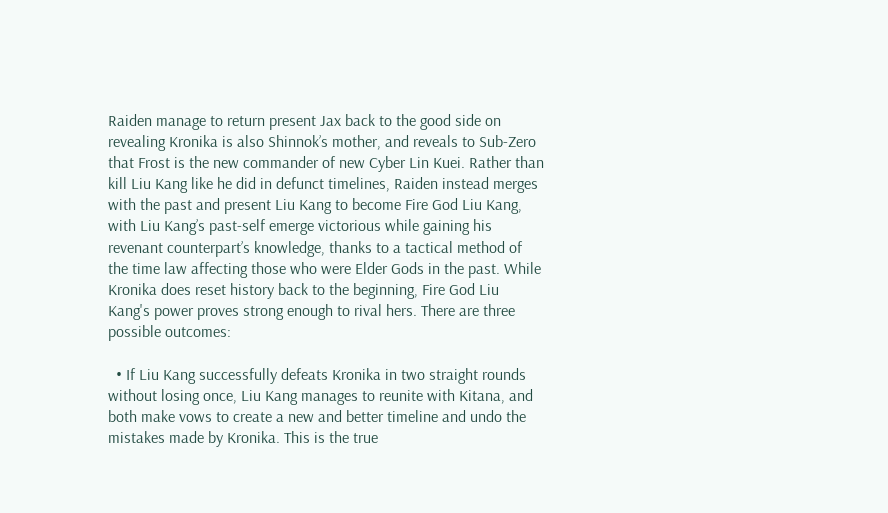Raiden manage to return present Jax back to the good side on revealing Kronika is also Shinnok’s mother, and reveals to Sub-Zero that Frost is the new commander of new Cyber Lin Kuei. Rather than kill Liu Kang like he did in defunct timelines, Raiden instead merges with the past and present Liu Kang to become Fire God Liu Kang, with Liu Kang’s past-self emerge victorious while gaining his revenant counterpart’s knowledge, thanks to a tactical method of the time law affecting those who were Elder Gods in the past. While Kronika does reset history back to the beginning, Fire God Liu Kang's power proves strong enough to rival hers. There are three possible outcomes:

  • If Liu Kang successfully defeats Kronika in two straight rounds without losing once, Liu Kang manages to reunite with Kitana, and both make vows to create a new and better timeline and undo the mistakes made by Kronika. This is the true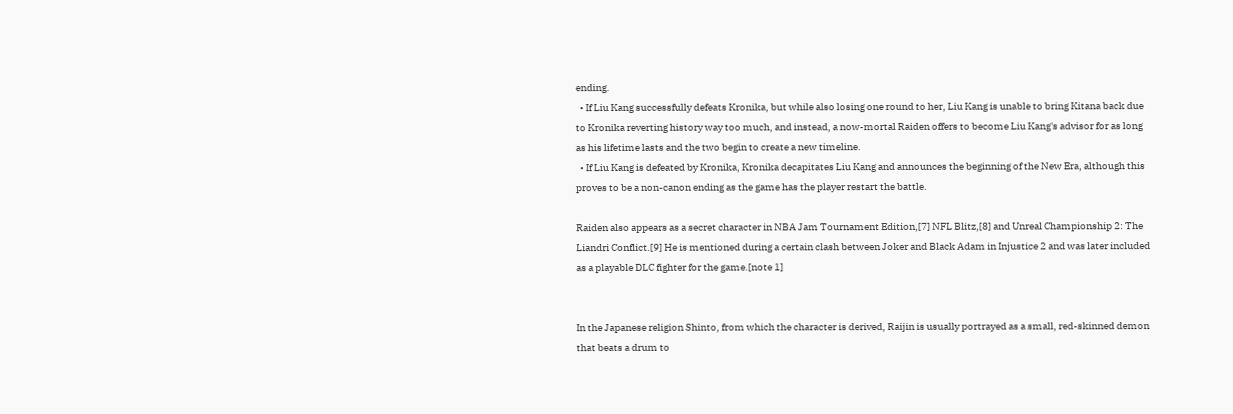ending.
  • If Liu Kang successfully defeats Kronika, but while also losing one round to her, Liu Kang is unable to bring Kitana back due to Kronika reverting history way too much, and instead, a now-mortal Raiden offers to become Liu Kang's advisor for as long as his lifetime lasts and the two begin to create a new timeline.
  • If Liu Kang is defeated by Kronika, Kronika decapitates Liu Kang and announces the beginning of the New Era, although this proves to be a non-canon ending as the game has the player restart the battle.

Raiden also appears as a secret character in NBA Jam Tournament Edition,[7] NFL Blitz,[8] and Unreal Championship 2: The Liandri Conflict.[9] He is mentioned during a certain clash between Joker and Black Adam in Injustice 2 and was later included as a playable DLC fighter for the game.[note 1]


In the Japanese religion Shinto, from which the character is derived, Raijin is usually portrayed as a small, red-skinned demon that beats a drum to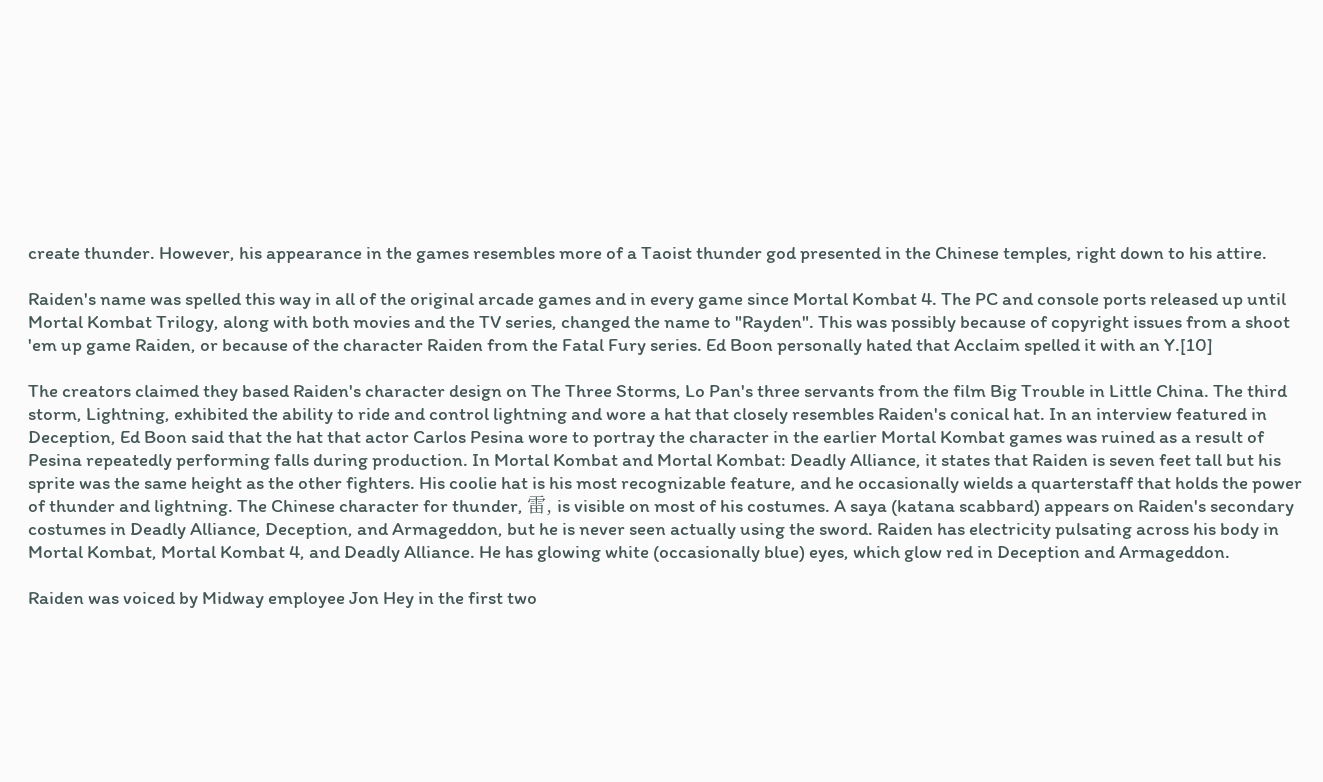create thunder. However, his appearance in the games resembles more of a Taoist thunder god presented in the Chinese temples, right down to his attire.

Raiden's name was spelled this way in all of the original arcade games and in every game since Mortal Kombat 4. The PC and console ports released up until Mortal Kombat Trilogy, along with both movies and the TV series, changed the name to "Rayden". This was possibly because of copyright issues from a shoot 'em up game Raiden, or because of the character Raiden from the Fatal Fury series. Ed Boon personally hated that Acclaim spelled it with an Y.[10]

The creators claimed they based Raiden's character design on The Three Storms, Lo Pan's three servants from the film Big Trouble in Little China. The third storm, Lightning, exhibited the ability to ride and control lightning and wore a hat that closely resembles Raiden's conical hat. In an interview featured in Deception, Ed Boon said that the hat that actor Carlos Pesina wore to portray the character in the earlier Mortal Kombat games was ruined as a result of Pesina repeatedly performing falls during production. In Mortal Kombat and Mortal Kombat: Deadly Alliance, it states that Raiden is seven feet tall but his sprite was the same height as the other fighters. His coolie hat is his most recognizable feature, and he occasionally wields a quarterstaff that holds the power of thunder and lightning. The Chinese character for thunder, 雷, is visible on most of his costumes. A saya (katana scabbard) appears on Raiden's secondary costumes in Deadly Alliance, Deception, and Armageddon, but he is never seen actually using the sword. Raiden has electricity pulsating across his body in Mortal Kombat, Mortal Kombat 4, and Deadly Alliance. He has glowing white (occasionally blue) eyes, which glow red in Deception and Armageddon.

Raiden was voiced by Midway employee Jon Hey in the first two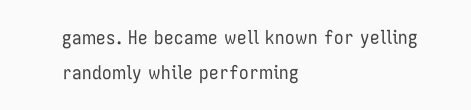games. He became well known for yelling randomly while performing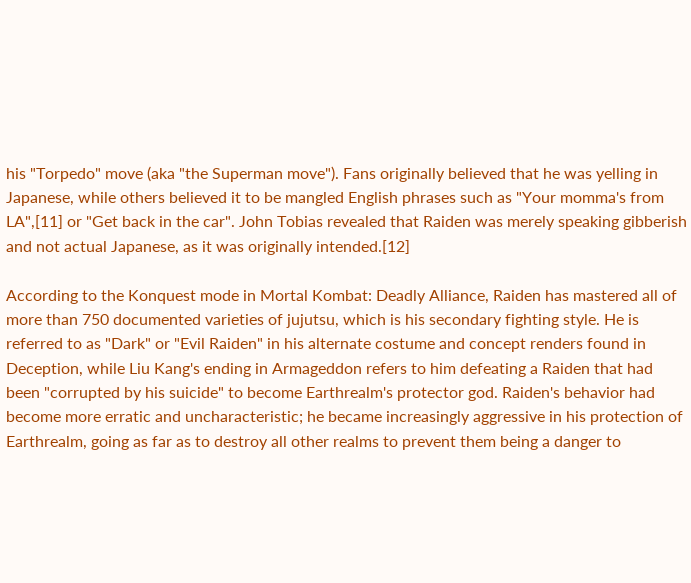his "Torpedo" move (aka "the Superman move"). Fans originally believed that he was yelling in Japanese, while others believed it to be mangled English phrases such as "Your momma's from LA",[11] or "Get back in the car". John Tobias revealed that Raiden was merely speaking gibberish and not actual Japanese, as it was originally intended.[12]

According to the Konquest mode in Mortal Kombat: Deadly Alliance, Raiden has mastered all of more than 750 documented varieties of jujutsu, which is his secondary fighting style. He is referred to as "Dark" or "Evil Raiden" in his alternate costume and concept renders found in Deception, while Liu Kang's ending in Armageddon refers to him defeating a Raiden that had been "corrupted by his suicide" to become Earthrealm's protector god. Raiden's behavior had become more erratic and uncharacteristic; he became increasingly aggressive in his protection of Earthrealm, going as far as to destroy all other realms to prevent them being a danger to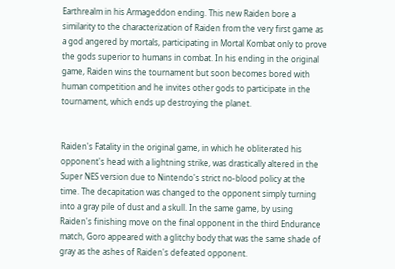Earthrealm in his Armageddon ending. This new Raiden bore a similarity to the characterization of Raiden from the very first game as a god angered by mortals, participating in Mortal Kombat only to prove the gods superior to humans in combat. In his ending in the original game, Raiden wins the tournament but soon becomes bored with human competition and he invites other gods to participate in the tournament, which ends up destroying the planet.


Raiden's Fatality in the original game, in which he obliterated his opponent's head with a lightning strike, was drastically altered in the Super NES version due to Nintendo's strict no-blood policy at the time. The decapitation was changed to the opponent simply turning into a gray pile of dust and a skull. In the same game, by using Raiden's finishing move on the final opponent in the third Endurance match, Goro appeared with a glitchy body that was the same shade of gray as the ashes of Raiden's defeated opponent.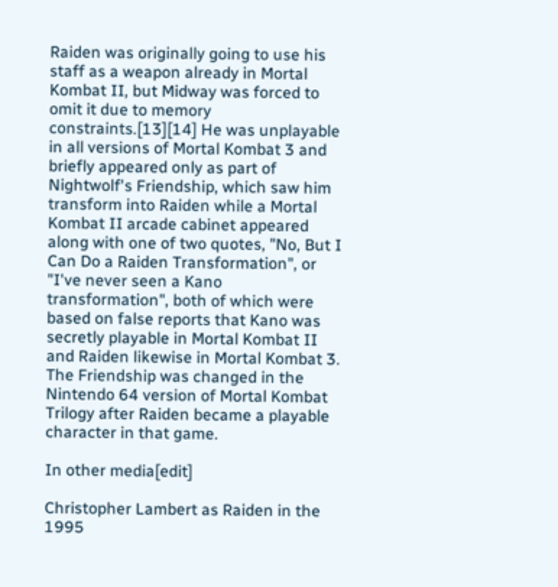Raiden was originally going to use his staff as a weapon already in Mortal Kombat II, but Midway was forced to omit it due to memory constraints.[13][14] He was unplayable in all versions of Mortal Kombat 3 and briefly appeared only as part of Nightwolf's Friendship, which saw him transform into Raiden while a Mortal Kombat II arcade cabinet appeared along with one of two quotes, "No, But I Can Do a Raiden Transformation", or "I've never seen a Kano transformation", both of which were based on false reports that Kano was secretly playable in Mortal Kombat II and Raiden likewise in Mortal Kombat 3. The Friendship was changed in the Nintendo 64 version of Mortal Kombat Trilogy after Raiden became a playable character in that game.

In other media[edit]

Christopher Lambert as Raiden in the 1995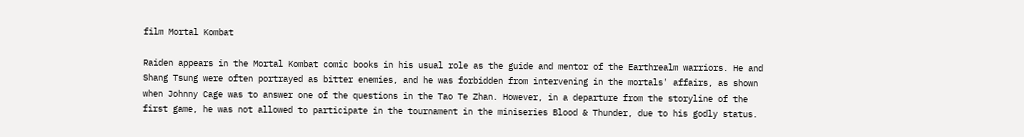film Mortal Kombat

Raiden appears in the Mortal Kombat comic books in his usual role as the guide and mentor of the Earthrealm warriors. He and Shang Tsung were often portrayed as bitter enemies, and he was forbidden from intervening in the mortals' affairs, as shown when Johnny Cage was to answer one of the questions in the Tao Te Zhan. However, in a departure from the storyline of the first game, he was not allowed to participate in the tournament in the miniseries Blood & Thunder, due to his godly status.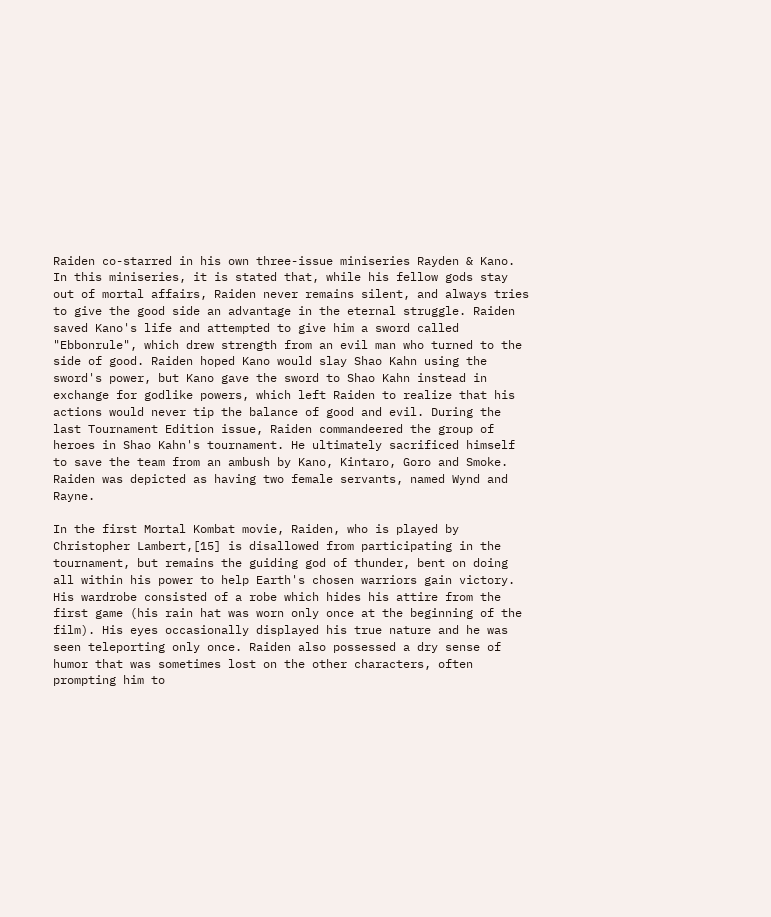Raiden co-starred in his own three-issue miniseries Rayden & Kano. In this miniseries, it is stated that, while his fellow gods stay out of mortal affairs, Raiden never remains silent, and always tries to give the good side an advantage in the eternal struggle. Raiden saved Kano's life and attempted to give him a sword called "Ebbonrule", which drew strength from an evil man who turned to the side of good. Raiden hoped Kano would slay Shao Kahn using the sword's power, but Kano gave the sword to Shao Kahn instead in exchange for godlike powers, which left Raiden to realize that his actions would never tip the balance of good and evil. During the last Tournament Edition issue, Raiden commandeered the group of heroes in Shao Kahn's tournament. He ultimately sacrificed himself to save the team from an ambush by Kano, Kintaro, Goro and Smoke. Raiden was depicted as having two female servants, named Wynd and Rayne.

In the first Mortal Kombat movie, Raiden, who is played by Christopher Lambert,[15] is disallowed from participating in the tournament, but remains the guiding god of thunder, bent on doing all within his power to help Earth's chosen warriors gain victory. His wardrobe consisted of a robe which hides his attire from the first game (his rain hat was worn only once at the beginning of the film). His eyes occasionally displayed his true nature and he was seen teleporting only once. Raiden also possessed a dry sense of humor that was sometimes lost on the other characters, often prompting him to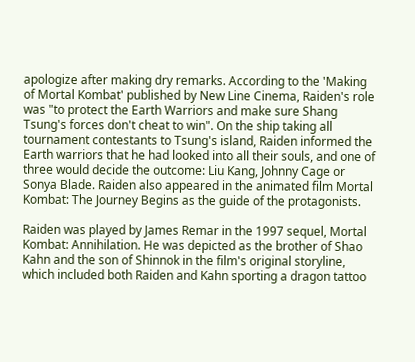apologize after making dry remarks. According to the 'Making of Mortal Kombat' published by New Line Cinema, Raiden's role was "to protect the Earth Warriors and make sure Shang Tsung's forces don't cheat to win". On the ship taking all tournament contestants to Tsung's island, Raiden informed the Earth warriors that he had looked into all their souls, and one of three would decide the outcome: Liu Kang, Johnny Cage or Sonya Blade. Raiden also appeared in the animated film Mortal Kombat: The Journey Begins as the guide of the protagonists.

Raiden was played by James Remar in the 1997 sequel, Mortal Kombat: Annihilation. He was depicted as the brother of Shao Kahn and the son of Shinnok in the film's original storyline, which included both Raiden and Kahn sporting a dragon tattoo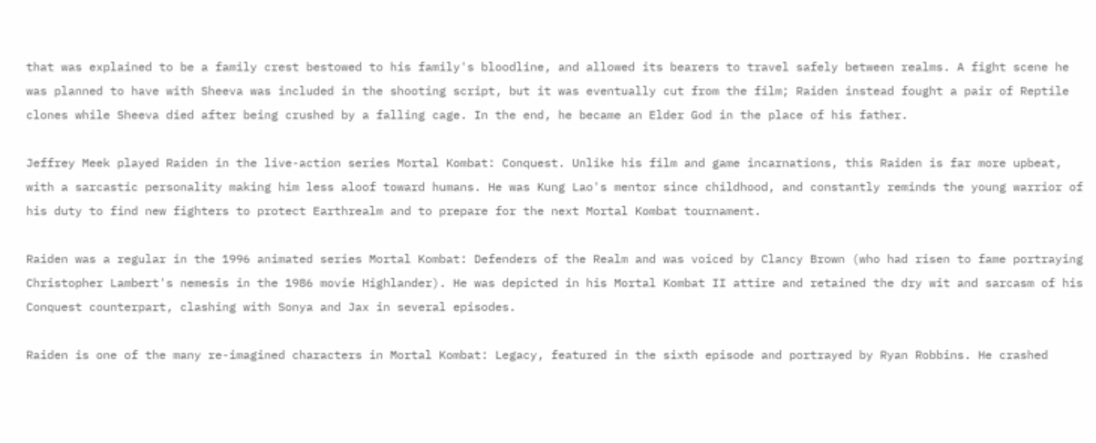that was explained to be a family crest bestowed to his family's bloodline, and allowed its bearers to travel safely between realms. A fight scene he was planned to have with Sheeva was included in the shooting script, but it was eventually cut from the film; Raiden instead fought a pair of Reptile clones while Sheeva died after being crushed by a falling cage. In the end, he became an Elder God in the place of his father.

Jeffrey Meek played Raiden in the live-action series Mortal Kombat: Conquest. Unlike his film and game incarnations, this Raiden is far more upbeat, with a sarcastic personality making him less aloof toward humans. He was Kung Lao's mentor since childhood, and constantly reminds the young warrior of his duty to find new fighters to protect Earthrealm and to prepare for the next Mortal Kombat tournament.

Raiden was a regular in the 1996 animated series Mortal Kombat: Defenders of the Realm and was voiced by Clancy Brown (who had risen to fame portraying Christopher Lambert's nemesis in the 1986 movie Highlander). He was depicted in his Mortal Kombat II attire and retained the dry wit and sarcasm of his Conquest counterpart, clashing with Sonya and Jax in several episodes.

Raiden is one of the many re-imagined characters in Mortal Kombat: Legacy, featured in the sixth episode and portrayed by Ryan Robbins. He crashed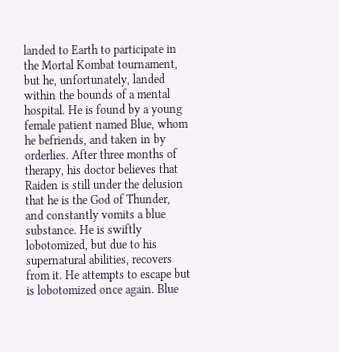landed to Earth to participate in the Mortal Kombat tournament, but he, unfortunately, landed within the bounds of a mental hospital. He is found by a young female patient named Blue, whom he befriends, and taken in by orderlies. After three months of therapy, his doctor believes that Raiden is still under the delusion that he is the God of Thunder, and constantly vomits a blue substance. He is swiftly lobotomized, but due to his supernatural abilities, recovers from it. He attempts to escape but is lobotomized once again. Blue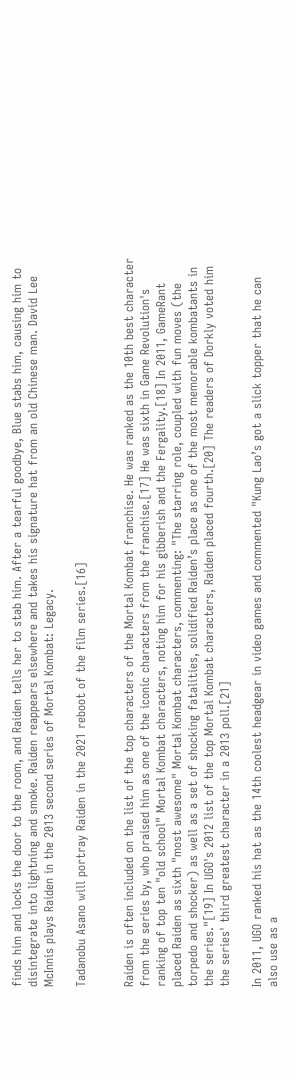finds him and locks the door to the room, and Raiden tells her to stab him. After a tearful goodbye, Blue stabs him, causing him to disintegrate into lightning and smoke. Raiden reappears elsewhere and takes his signature hat from an old Chinese man. David Lee McInnis plays Raiden in the 2013 second series of Mortal Kombat: Legacy.

Tadanobu Asano will portray Raiden in the 2021 reboot of the film series.[16]


Raiden is often included on the list of the top characters of the Mortal Kombat franchise. He was ranked as the 10th best character from the series by, who praised him as one of the iconic characters from the franchise.[17] He was sixth in Game Revolution's ranking of top ten "old school" Mortal Kombat characters, noting him for his gibberish and the Fergality.[18] In 2011, GameRant placed Raiden as sixth "most awesome" Mortal Kombat characters, commenting: "The starring role, coupled with fun moves (the torpedo and shocker) as well as a set of shocking fatalities, solidified Raiden’s place as one of the most memorable kombatants in the series."[19] In UGO's 2012 list of the top Mortal Kombat characters, Raiden placed fourth.[20] The readers of Dorkly voted him the series' third greatest character in a 2013 poll.[21]

In 2011, UGO ranked his hat as the 14th coolest headgear in video games and commented "Kung Lao’s got a slick topper that he can also use as a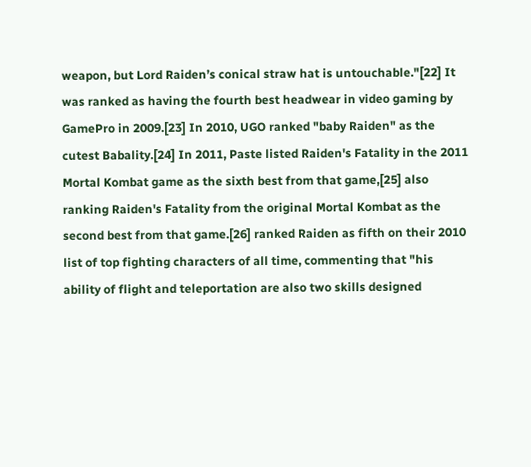weapon, but Lord Raiden’s conical straw hat is untouchable."[22] It was ranked as having the fourth best headwear in video gaming by GamePro in 2009.[23] In 2010, UGO ranked "baby Raiden" as the cutest Babality.[24] In 2011, Paste listed Raiden's Fatality in the 2011 Mortal Kombat game as the sixth best from that game,[25] also ranking Raiden's Fatality from the original Mortal Kombat as the second best from that game.[26] ranked Raiden as fifth on their 2010 list of top fighting characters of all time, commenting that "his ability of flight and teleportation are also two skills designed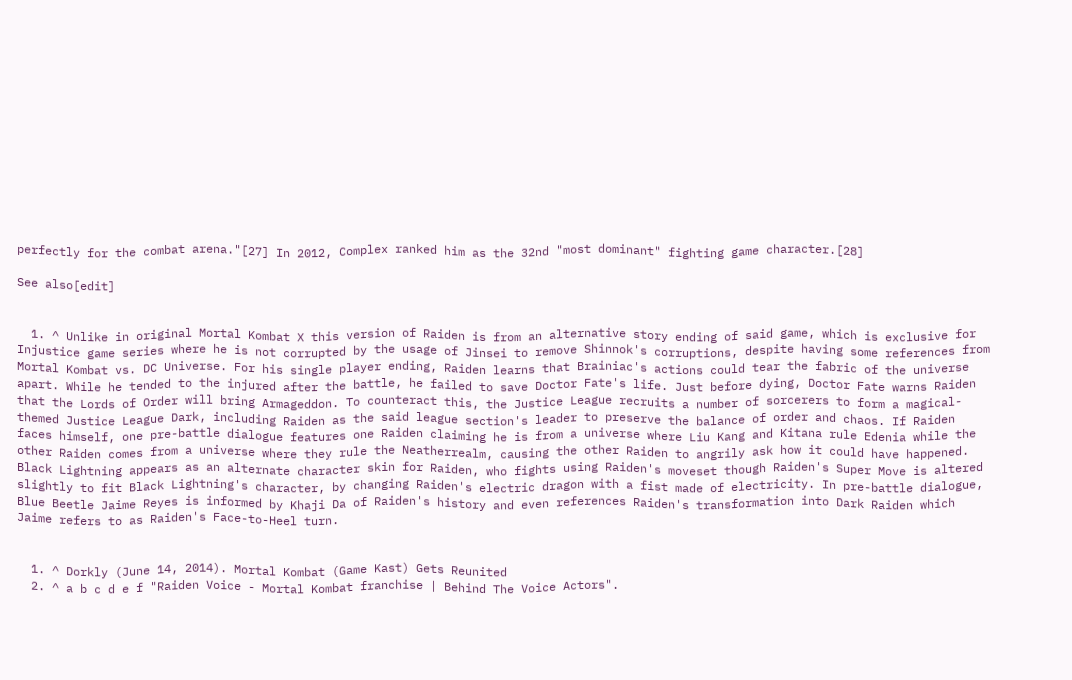perfectly for the combat arena."[27] In 2012, Complex ranked him as the 32nd "most dominant" fighting game character.[28]

See also[edit]


  1. ^ Unlike in original Mortal Kombat X this version of Raiden is from an alternative story ending of said game, which is exclusive for Injustice game series where he is not corrupted by the usage of Jinsei to remove Shinnok's corruptions, despite having some references from Mortal Kombat vs. DC Universe. For his single player ending, Raiden learns that Brainiac's actions could tear the fabric of the universe apart. While he tended to the injured after the battle, he failed to save Doctor Fate's life. Just before dying, Doctor Fate warns Raiden that the Lords of Order will bring Armageddon. To counteract this, the Justice League recruits a number of sorcerers to form a magical-themed Justice League Dark, including Raiden as the said league section's leader to preserve the balance of order and chaos. If Raiden faces himself, one pre-battle dialogue features one Raiden claiming he is from a universe where Liu Kang and Kitana rule Edenia while the other Raiden comes from a universe where they rule the Neatherrealm, causing the other Raiden to angrily ask how it could have happened. Black Lightning appears as an alternate character skin for Raiden, who fights using Raiden's moveset though Raiden's Super Move is altered slightly to fit Black Lightning's character, by changing Raiden's electric dragon with a fist made of electricity. In pre-battle dialogue, Blue Beetle Jaime Reyes is informed by Khaji Da of Raiden's history and even references Raiden's transformation into Dark Raiden which Jaime refers to as Raiden's Face-to-Heel turn.


  1. ^ Dorkly (June 14, 2014). Mortal Kombat (Game Kast) Gets Reunited
  2. ^ a b c d e f "Raiden Voice - Mortal Kombat franchise | Behind The Voice Actors".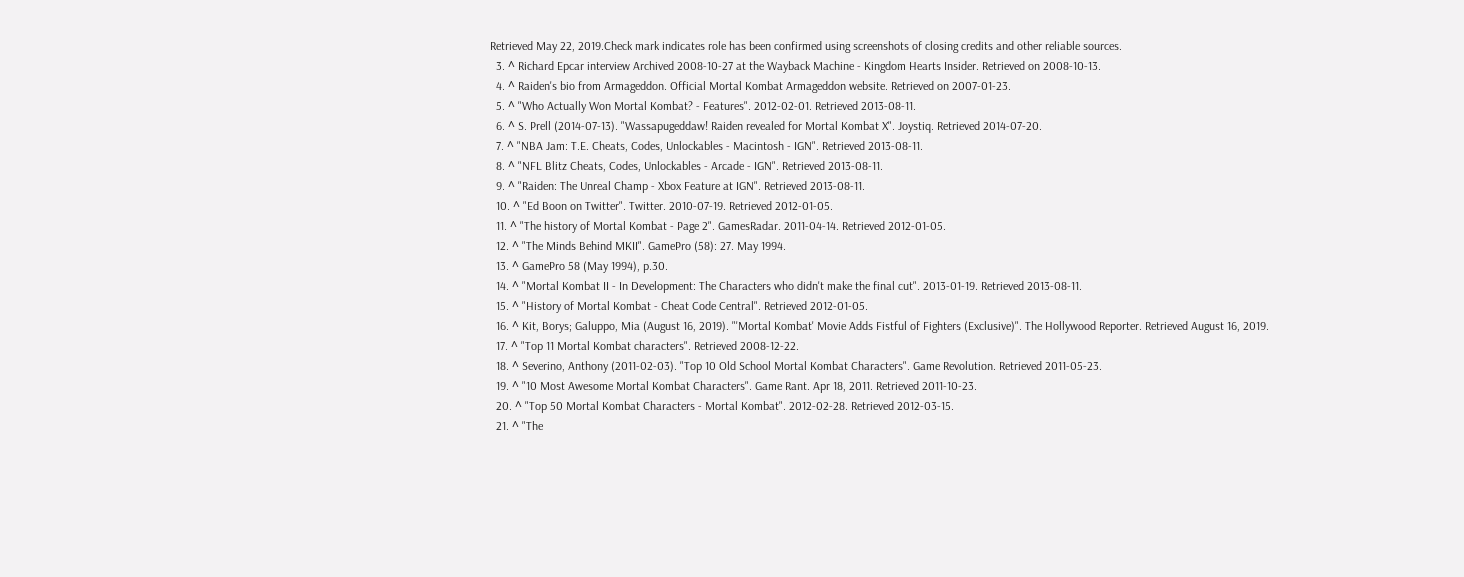Retrieved May 22, 2019.Check mark indicates role has been confirmed using screenshots of closing credits and other reliable sources.
  3. ^ Richard Epcar interview Archived 2008-10-27 at the Wayback Machine - Kingdom Hearts Insider. Retrieved on 2008-10-13.
  4. ^ Raiden's bio from Armageddon. Official Mortal Kombat Armageddon website. Retrieved on 2007-01-23.
  5. ^ "Who Actually Won Mortal Kombat? - Features". 2012-02-01. Retrieved 2013-08-11.
  6. ^ S. Prell (2014-07-13). "Wassapugeddaw! Raiden revealed for Mortal Kombat X". Joystiq. Retrieved 2014-07-20.
  7. ^ "NBA Jam: T.E. Cheats, Codes, Unlockables - Macintosh - IGN". Retrieved 2013-08-11.
  8. ^ "NFL Blitz Cheats, Codes, Unlockables - Arcade - IGN". Retrieved 2013-08-11.
  9. ^ "Raiden: The Unreal Champ - Xbox Feature at IGN". Retrieved 2013-08-11.
  10. ^ "Ed Boon on Twitter". Twitter. 2010-07-19. Retrieved 2012-01-05.
  11. ^ "The history of Mortal Kombat - Page 2". GamesRadar. 2011-04-14. Retrieved 2012-01-05.
  12. ^ "The Minds Behind MKII". GamePro (58): 27. May 1994.
  13. ^ GamePro 58 (May 1994), p.30.
  14. ^ "Mortal Kombat II - In Development: The Characters who didn't make the final cut". 2013-01-19. Retrieved 2013-08-11.
  15. ^ "History of Mortal Kombat - Cheat Code Central". Retrieved 2012-01-05.
  16. ^ Kit, Borys; Galuppo, Mia (August 16, 2019). "'Mortal Kombat' Movie Adds Fistful of Fighters (Exclusive)". The Hollywood Reporter. Retrieved August 16, 2019.
  17. ^ "Top 11 Mortal Kombat characters". Retrieved 2008-12-22.
  18. ^ Severino, Anthony (2011-02-03). "Top 10 Old School Mortal Kombat Characters". Game Revolution. Retrieved 2011-05-23.
  19. ^ "10 Most Awesome Mortal Kombat Characters". Game Rant. Apr 18, 2011. Retrieved 2011-10-23.
  20. ^ "Top 50 Mortal Kombat Characters - Mortal Kombat". 2012-02-28. Retrieved 2012-03-15.
  21. ^ "The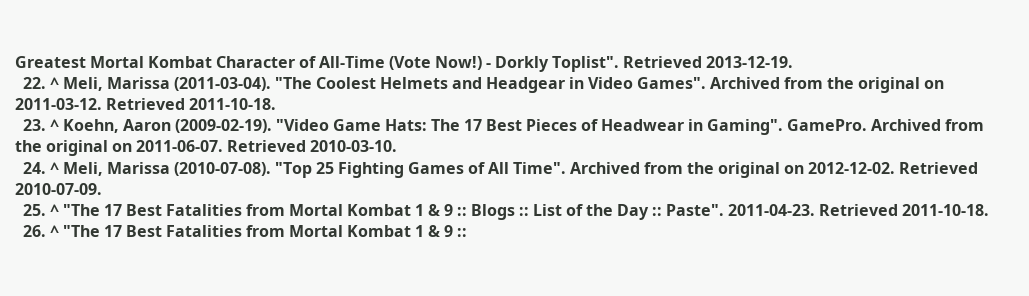Greatest Mortal Kombat Character of All-Time (Vote Now!) - Dorkly Toplist". Retrieved 2013-12-19.
  22. ^ Meli, Marissa (2011-03-04). "The Coolest Helmets and Headgear in Video Games". Archived from the original on 2011-03-12. Retrieved 2011-10-18.
  23. ^ Koehn, Aaron (2009-02-19). "Video Game Hats: The 17 Best Pieces of Headwear in Gaming". GamePro. Archived from the original on 2011-06-07. Retrieved 2010-03-10.
  24. ^ Meli, Marissa (2010-07-08). "Top 25 Fighting Games of All Time". Archived from the original on 2012-12-02. Retrieved 2010-07-09.
  25. ^ "The 17 Best Fatalities from Mortal Kombat 1 & 9 :: Blogs :: List of the Day :: Paste". 2011-04-23. Retrieved 2011-10-18.
  26. ^ "The 17 Best Fatalities from Mortal Kombat 1 & 9 ::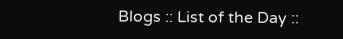Blogs :: List of the Day ::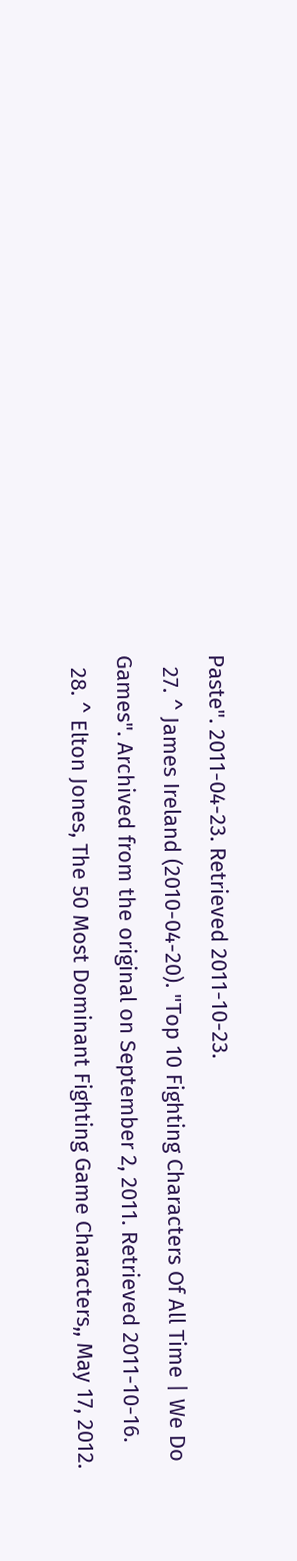Paste". 2011-04-23. Retrieved 2011-10-23.
  27. ^ James Ireland (2010-04-20). "Top 10 Fighting Characters Of All Time | We Do Games". Archived from the original on September 2, 2011. Retrieved 2011-10-16.
  28. ^ Elton Jones, The 50 Most Dominant Fighting Game Characters,, May 17, 2012.